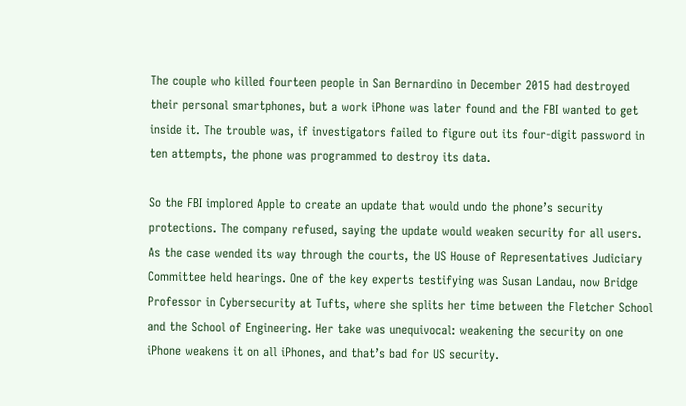The couple who killed fourteen people in San Bernardino in December 2015 had destroyed their personal smartphones, but a work iPhone was later found and the FBI wanted to get inside it. The trouble was, if investigators failed to figure out its four-digit password in ten attempts, the phone was programmed to destroy its data.

So the FBI implored Apple to create an update that would undo the phone’s security protections. The company refused, saying the update would weaken security for all users. As the case wended its way through the courts, the US House of Representatives Judiciary Committee held hearings. One of the key experts testifying was Susan Landau, now Bridge Professor in Cybersecurity at Tufts, where she splits her time between the Fletcher School and the School of Engineering. Her take was unequivocal: weakening the security on one iPhone weakens it on all iPhones, and that’s bad for US security.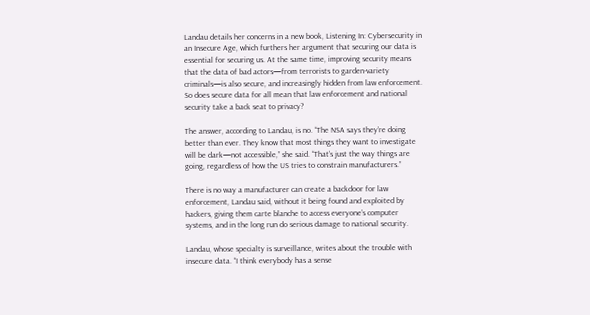Landau details her concerns in a new book, Listening In: Cybersecurity in an Insecure Age, which furthers her argument that securing our data is essential for securing us. At the same time, improving security means that the data of bad actors—from terrorists to garden-variety criminals—is also secure, and increasingly hidden from law enforcement. So does secure data for all mean that law enforcement and national security take a back seat to privacy?

The answer, according to Landau, is no. “The NSA says they’re doing better than ever. They know that most things they want to investigate will be dark—not accessible,” she said. “That’s just the way things are going, regardless of how the US tries to constrain manufacturers.”

There is no way a manufacturer can create a backdoor for law enforcement, Landau said, without it being found and exploited by hackers, giving them carte blanche to access everyone’s computer systems, and in the long run do serious damage to national security.

Landau, whose specialty is surveillance, writes about the trouble with insecure data. “I think everybody has a sense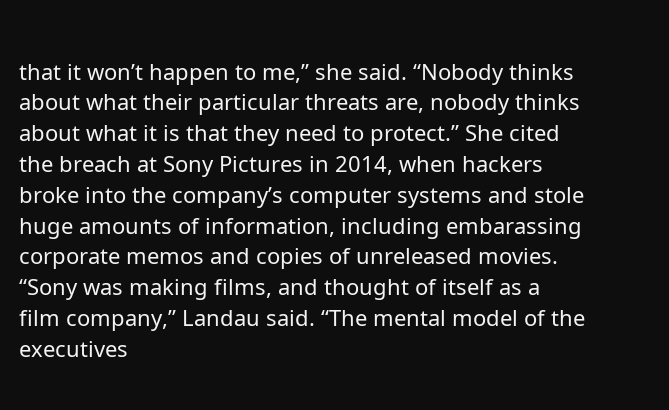that it won’t happen to me,” she said. “Nobody thinks about what their particular threats are, nobody thinks about what it is that they need to protect.” She cited the breach at Sony Pictures in 2014, when hackers broke into the company’s computer systems and stole huge amounts of information, including embarassing corporate memos and copies of unreleased movies. “Sony was making films, and thought of itself as a film company,” Landau said. “The mental model of the executives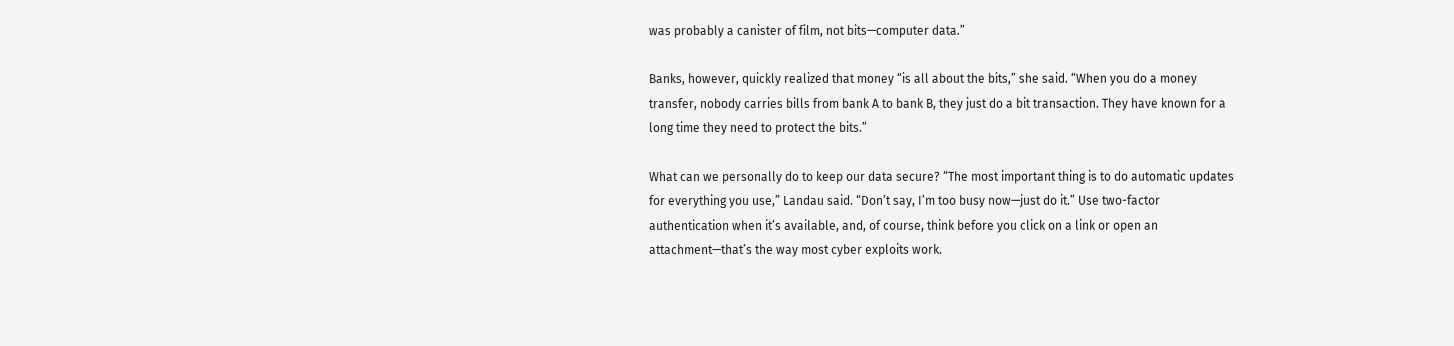was probably a canister of film, not bits—computer data.”

Banks, however, quickly realized that money “is all about the bits,” she said. “When you do a money transfer, nobody carries bills from bank A to bank B, they just do a bit transaction. They have known for a long time they need to protect the bits.”

What can we personally do to keep our data secure? “The most important thing is to do automatic updates for everything you use,” Landau said. “Don’t say, I’m too busy now—just do it.” Use two-factor authentication when it’s available, and, of course, think before you click on a link or open an attachment—that’s the way most cyber exploits work.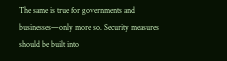The same is true for governments and businesses—only more so. Security measures should be built into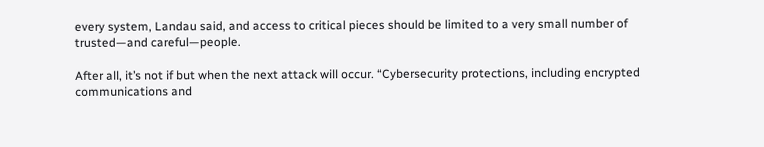every system, Landau said, and access to critical pieces should be limited to a very small number of trusted—and careful—people.

After all, it’s not if but when the next attack will occur. “Cybersecurity protections, including encrypted communications and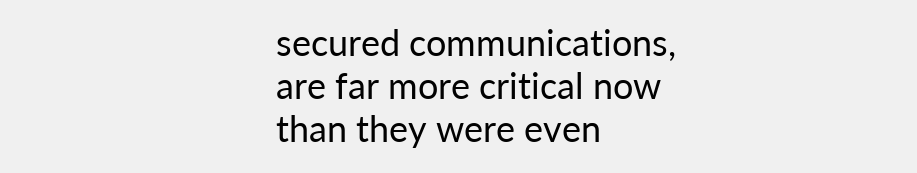secured communications, are far more critical now than they were even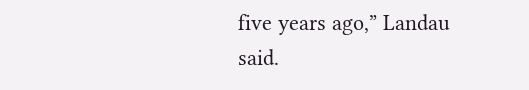five years ago,” Landau said.